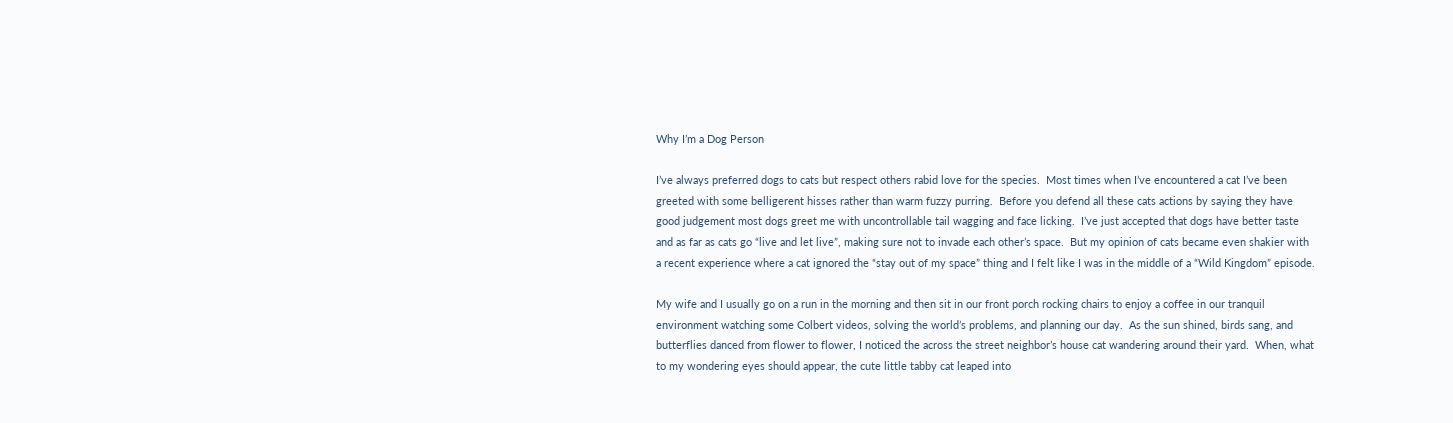Why I’m a Dog Person

I’ve always preferred dogs to cats but respect others rabid love for the species.  Most times when I’ve encountered a cat I’ve been greeted with some belligerent hisses rather than warm fuzzy purring.  Before you defend all these cats actions by saying they have good judgement most dogs greet me with uncontrollable tail wagging and face licking.  I’ve just accepted that dogs have better taste and as far as cats go “live and let live”, making sure not to invade each other’s space.  But my opinion of cats became even shakier with a recent experience where a cat ignored the “stay out of my space” thing and I felt like I was in the middle of a “Wild Kingdom” episode.

My wife and I usually go on a run in the morning and then sit in our front porch rocking chairs to enjoy a coffee in our tranquil environment watching some Colbert videos, solving the world’s problems, and planning our day.  As the sun shined, birds sang, and butterflies danced from flower to flower, I noticed the across the street neighbor’s house cat wandering around their yard.  When, what to my wondering eyes should appear, the cute little tabby cat leaped into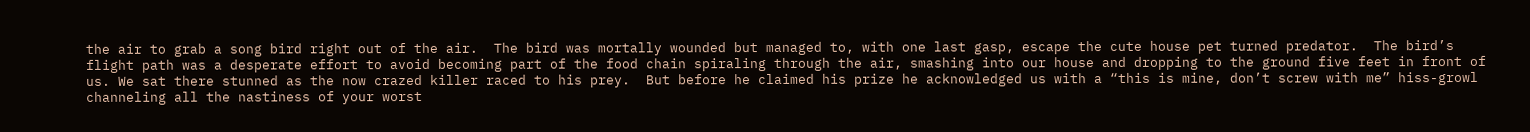the air to grab a song bird right out of the air.  The bird was mortally wounded but managed to, with one last gasp, escape the cute house pet turned predator.  The bird’s flight path was a desperate effort to avoid becoming part of the food chain spiraling through the air, smashing into our house and dropping to the ground five feet in front of us. We sat there stunned as the now crazed killer raced to his prey.  But before he claimed his prize he acknowledged us with a “this is mine, don’t screw with me” hiss-growl channeling all the nastiness of your worst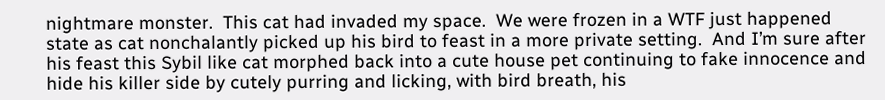nightmare monster.  This cat had invaded my space.  We were frozen in a WTF just happened state as cat nonchalantly picked up his bird to feast in a more private setting.  And I’m sure after his feast this Sybil like cat morphed back into a cute house pet continuing to fake innocence and hide his killer side by cutely purring and licking, with bird breath, his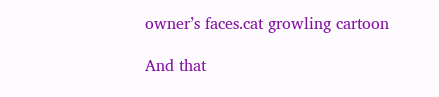owner’s faces.cat growling cartoon

And that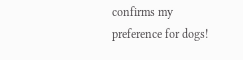confirms my preference for dogs!